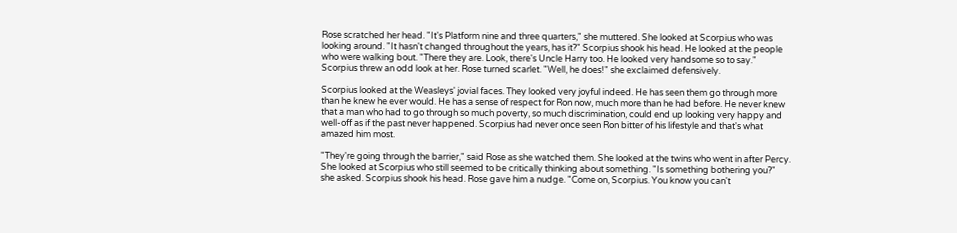Rose scratched her head. "It's Platform nine and three quarters," she muttered. She looked at Scorpius who was looking around. "It hasn't changed throughout the years, has it?" Scorpius shook his head. He looked at the people who were walking bout. "There they are. Look, there's Uncle Harry too. He looked very handsome so to say." Scorpius threw an odd look at her. Rose turned scarlet. "Well, he does!" she exclaimed defensively.

Scorpius looked at the Weasleys' jovial faces. They looked very joyful indeed. He has seen them go through more than he knew he ever would. He has a sense of respect for Ron now, much more than he had before. He never knew that a man who had to go through so much poverty, so much discrimination, could end up looking very happy and well-off as if the past never happened. Scorpius had never once seen Ron bitter of his lifestyle and that's what amazed him most.

"They're going through the barrier," said Rose as she watched them. She looked at the twins who went in after Percy. She looked at Scorpius who still seemed to be critically thinking about something. "Is something bothering you?" she asked. Scorpius shook his head. Rose gave him a nudge. "Come on, Scorpius. You know you can't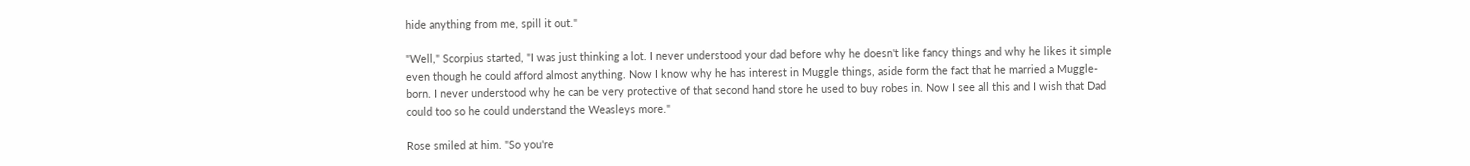hide anything from me, spill it out."

"Well," Scorpius started, "I was just thinking a lot. I never understood your dad before why he doesn't like fancy things and why he likes it simple even though he could afford almost anything. Now I know why he has interest in Muggle things, aside form the fact that he married a Muggle-born. I never understood why he can be very protective of that second hand store he used to buy robes in. Now I see all this and I wish that Dad could too so he could understand the Weasleys more."

Rose smiled at him. "So you're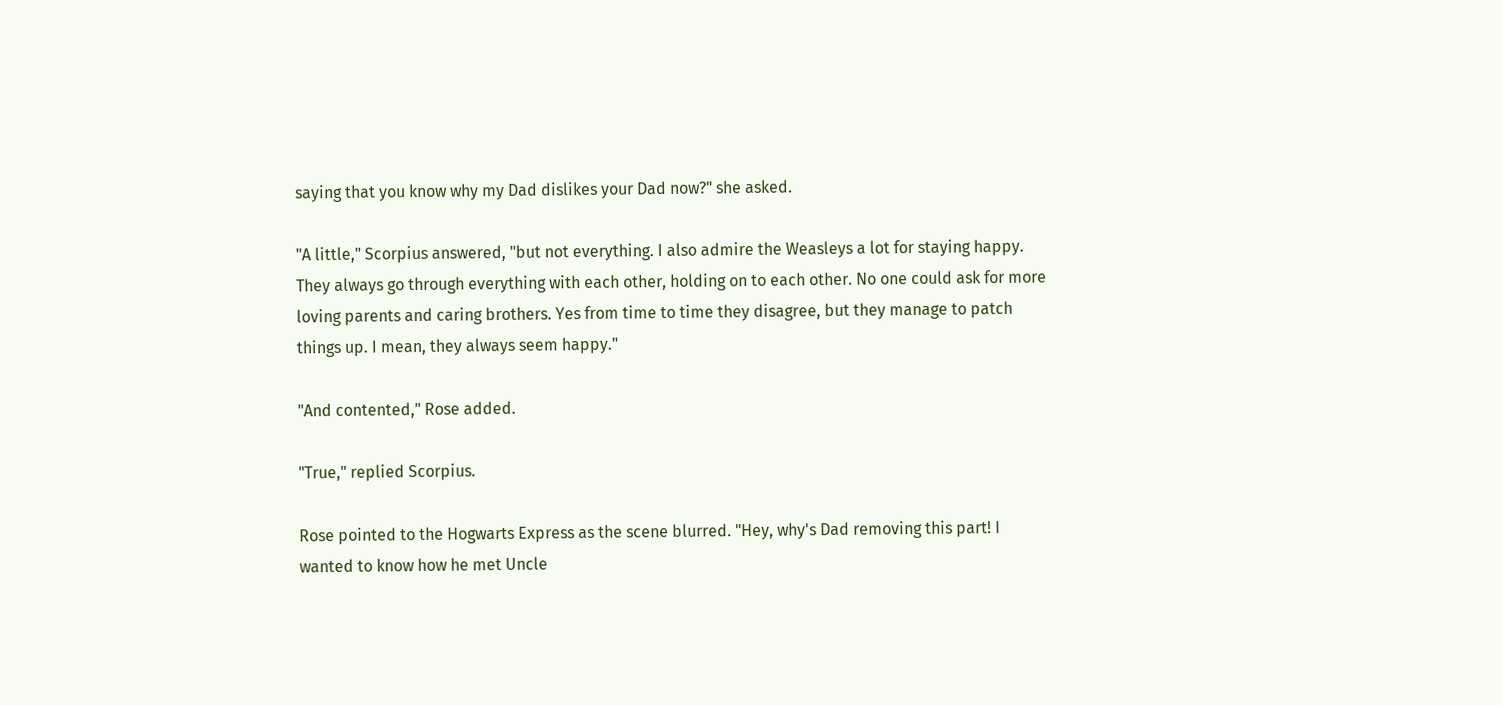saying that you know why my Dad dislikes your Dad now?" she asked.

"A little," Scorpius answered, "but not everything. I also admire the Weasleys a lot for staying happy. They always go through everything with each other, holding on to each other. No one could ask for more loving parents and caring brothers. Yes from time to time they disagree, but they manage to patch things up. I mean, they always seem happy."

"And contented," Rose added.

"True," replied Scorpius.

Rose pointed to the Hogwarts Express as the scene blurred. "Hey, why's Dad removing this part! I wanted to know how he met Uncle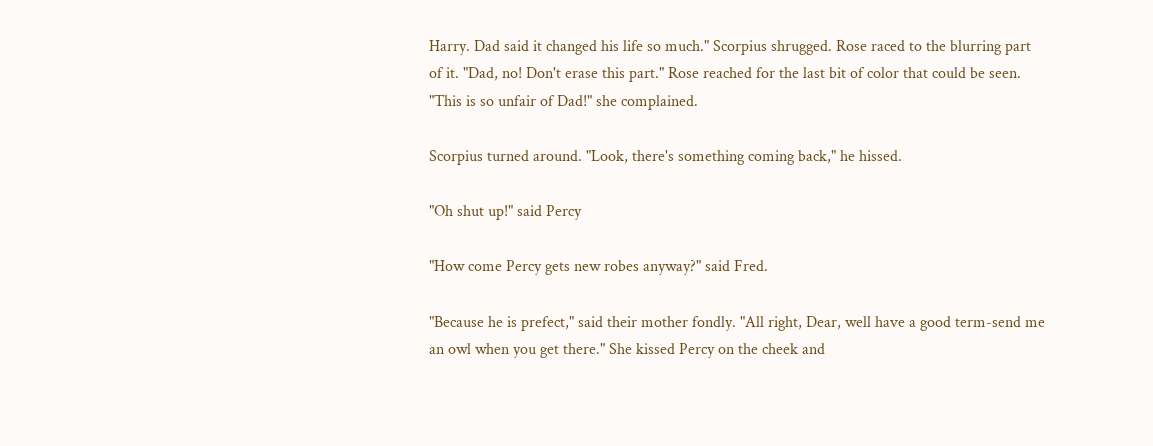Harry. Dad said it changed his life so much." Scorpius shrugged. Rose raced to the blurring part of it. "Dad, no! Don't erase this part." Rose reached for the last bit of color that could be seen. "This is so unfair of Dad!" she complained.

Scorpius turned around. "Look, there's something coming back," he hissed.

"Oh shut up!" said Percy

"How come Percy gets new robes anyway?" said Fred.

"Because he is prefect," said their mother fondly. "All right, Dear, well have a good term-send me an owl when you get there." She kissed Percy on the cheek and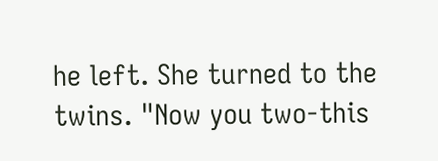he left. She turned to the twins. "Now you two-this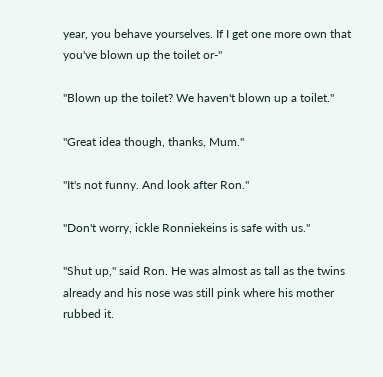year, you behave yourselves. If I get one more own that you've blown up the toilet or-"

"Blown up the toilet? We haven't blown up a toilet."

"Great idea though, thanks, Mum."

"It's not funny. And look after Ron."

"Don't worry, ickle Ronniekeins is safe with us."

"Shut up," said Ron. He was almost as tall as the twins already and his nose was still pink where his mother rubbed it.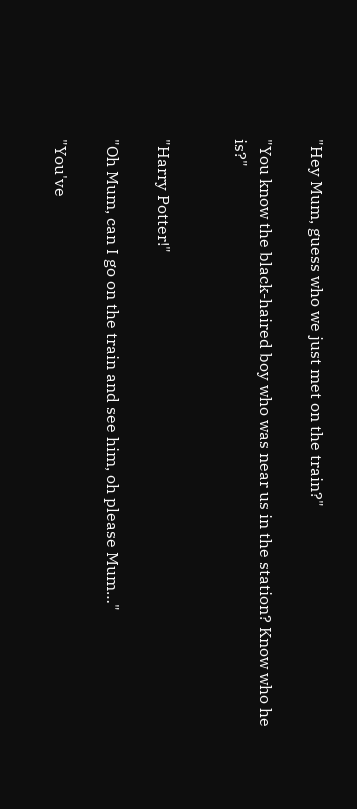"Hey Mum, guess who we just met on the train?"

"You know the black-haired boy who was near us in the station? Know who he is?"


"Harry Potter!"

"Oh Mum, can I go on the train and see him, oh please Mum…"

"You've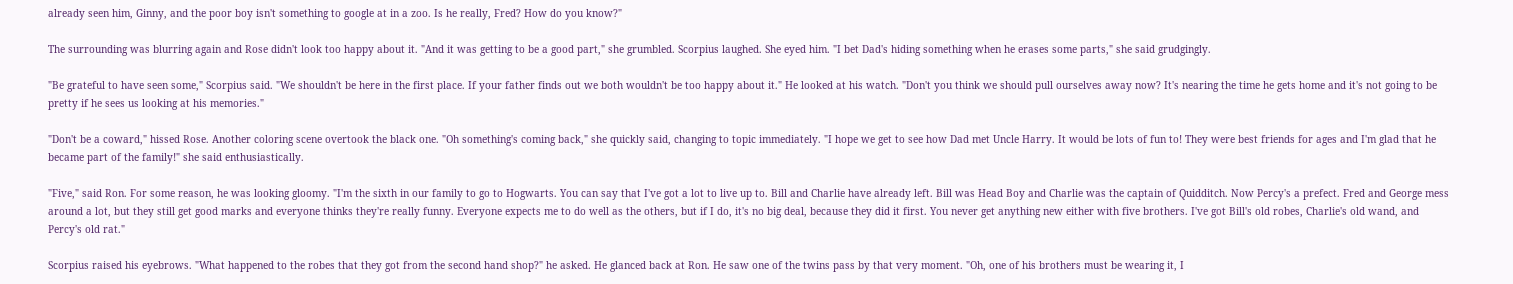already seen him, Ginny, and the poor boy isn't something to google at in a zoo. Is he really, Fred? How do you know?"

The surrounding was blurring again and Rose didn't look too happy about it. "And it was getting to be a good part," she grumbled. Scorpius laughed. She eyed him. "I bet Dad's hiding something when he erases some parts," she said grudgingly.

"Be grateful to have seen some," Scorpius said. "We shouldn't be here in the first place. If your father finds out we both wouldn't be too happy about it." He looked at his watch. "Don't you think we should pull ourselves away now? It's nearing the time he gets home and it's not going to be pretty if he sees us looking at his memories."

"Don't be a coward," hissed Rose. Another coloring scene overtook the black one. "Oh something's coming back," she quickly said, changing to topic immediately. "I hope we get to see how Dad met Uncle Harry. It would be lots of fun to! They were best friends for ages and I'm glad that he became part of the family!" she said enthusiastically.

"Five," said Ron. For some reason, he was looking gloomy. "I'm the sixth in our family to go to Hogwarts. You can say that I've got a lot to live up to. Bill and Charlie have already left. Bill was Head Boy and Charlie was the captain of Quidditch. Now Percy's a prefect. Fred and George mess around a lot, but they still get good marks and everyone thinks they're really funny. Everyone expects me to do well as the others, but if I do, it's no big deal, because they did it first. You never get anything new either with five brothers. I've got Bill's old robes, Charlie's old wand, and Percy's old rat."

Scorpius raised his eyebrows. "What happened to the robes that they got from the second hand shop?" he asked. He glanced back at Ron. He saw one of the twins pass by that very moment. "Oh, one of his brothers must be wearing it, I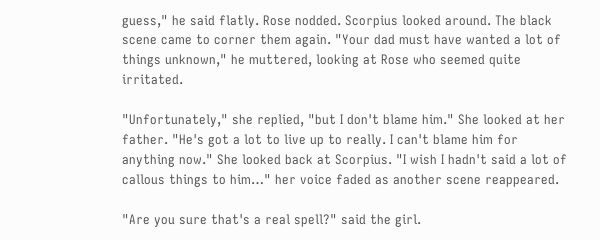guess," he said flatly. Rose nodded. Scorpius looked around. The black scene came to corner them again. "Your dad must have wanted a lot of things unknown," he muttered, looking at Rose who seemed quite irritated.

"Unfortunately," she replied, "but I don't blame him." She looked at her father. "He's got a lot to live up to really. I can't blame him for anything now." She looked back at Scorpius. "I wish I hadn't said a lot of callous things to him…" her voice faded as another scene reappeared.

"Are you sure that's a real spell?" said the girl.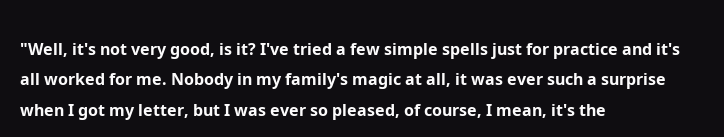"Well, it's not very good, is it? I've tried a few simple spells just for practice and it's all worked for me. Nobody in my family's magic at all, it was ever such a surprise when I got my letter, but I was ever so pleased, of course, I mean, it's the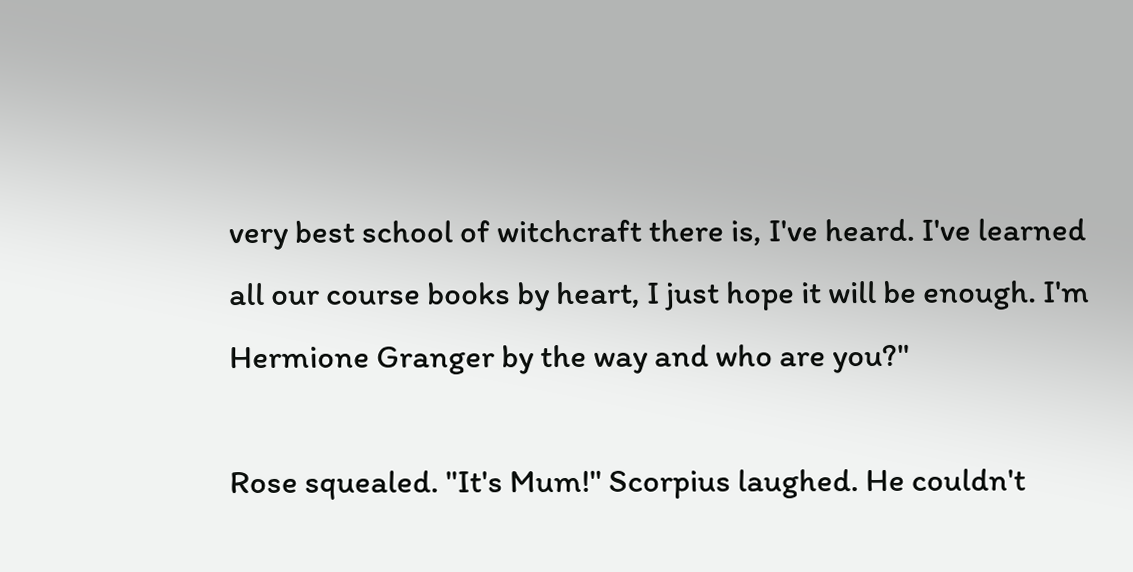very best school of witchcraft there is, I've heard. I've learned all our course books by heart, I just hope it will be enough. I'm Hermione Granger by the way and who are you?"

Rose squealed. "It's Mum!" Scorpius laughed. He couldn't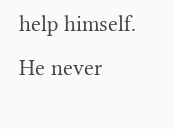help himself. He never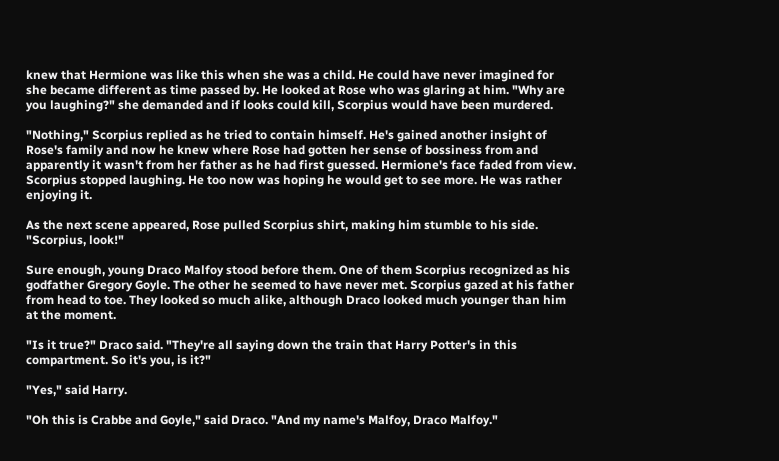knew that Hermione was like this when she was a child. He could have never imagined for she became different as time passed by. He looked at Rose who was glaring at him. "Why are you laughing?" she demanded and if looks could kill, Scorpius would have been murdered.

"Nothing," Scorpius replied as he tried to contain himself. He's gained another insight of Rose's family and now he knew where Rose had gotten her sense of bossiness from and apparently it wasn't from her father as he had first guessed. Hermione's face faded from view. Scorpius stopped laughing. He too now was hoping he would get to see more. He was rather enjoying it.

As the next scene appeared, Rose pulled Scorpius shirt, making him stumble to his side. "Scorpius, look!"

Sure enough, young Draco Malfoy stood before them. One of them Scorpius recognized as his godfather Gregory Goyle. The other he seemed to have never met. Scorpius gazed at his father from head to toe. They looked so much alike, although Draco looked much younger than him at the moment.

"Is it true?" Draco said. "They're all saying down the train that Harry Potter's in this compartment. So it's you, is it?"

"Yes," said Harry.

"Oh this is Crabbe and Goyle," said Draco. "And my name's Malfoy, Draco Malfoy."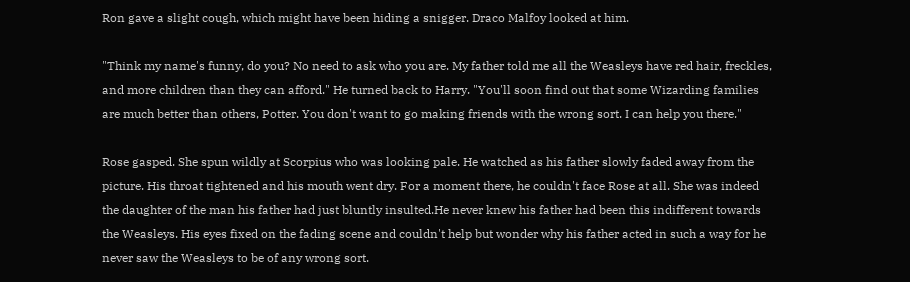Ron gave a slight cough, which might have been hiding a snigger. Draco Malfoy looked at him.

"Think my name's funny, do you? No need to ask who you are. My father told me all the Weasleys have red hair, freckles, and more children than they can afford." He turned back to Harry. "You'll soon find out that some Wizarding families are much better than others, Potter. You don't want to go making friends with the wrong sort. I can help you there."

Rose gasped. She spun wildly at Scorpius who was looking pale. He watched as his father slowly faded away from the picture. His throat tightened and his mouth went dry. For a moment there, he couldn't face Rose at all. She was indeed the daughter of the man his father had just bluntly insulted.He never knew his father had been this indifferent towards the Weasleys. His eyes fixed on the fading scene and couldn't help but wonder why his father acted in such a way for he never saw the Weasleys to be of any wrong sort.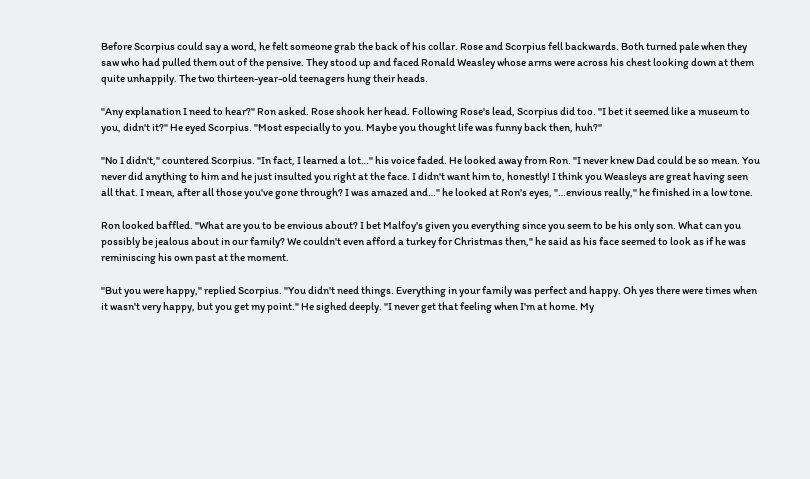Before Scorpius could say a word, he felt someone grab the back of his collar. Rose and Scorpius fell backwards. Both turned pale when they saw who had pulled them out of the pensive. They stood up and faced Ronald Weasley whose arms were across his chest looking down at them quite unhappily. The two thirteen-year-old teenagers hung their heads.

"Any explanation I need to hear?" Ron asked. Rose shook her head. Following Rose's lead, Scorpius did too. "I bet it seemed like a museum to you, didn't it?" He eyed Scorpius. "Most especially to you. Maybe you thought life was funny back then, huh?"

"No I didn't," countered Scorpius. "In fact, I learned a lot…" his voice faded. He looked away from Ron. "I never knew Dad could be so mean. You never did anything to him and he just insulted you right at the face. I didn't want him to, honestly! I think you Weasleys are great having seen all that. I mean, after all those you've gone through? I was amazed and…" he looked at Ron's eyes, "…envious really," he finished in a low tone.

Ron looked baffled. "What are you to be envious about? I bet Malfoy's given you everything since you seem to be his only son. What can you possibly be jealous about in our family? We couldn't even afford a turkey for Christmas then," he said as his face seemed to look as if he was reminiscing his own past at the moment.

"But you were happy," replied Scorpius. "You didn't need things. Everything in your family was perfect and happy. Oh yes there were times when it wasn't very happy, but you get my point." He sighed deeply. "I never get that feeling when I'm at home. My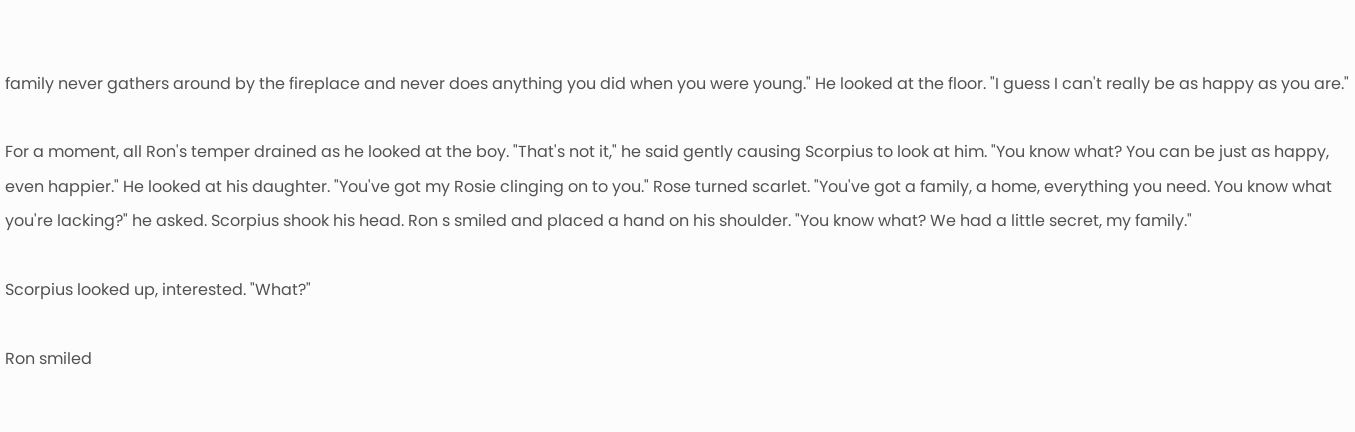family never gathers around by the fireplace and never does anything you did when you were young." He looked at the floor. "I guess I can't really be as happy as you are."

For a moment, all Ron's temper drained as he looked at the boy. "That's not it," he said gently causing Scorpius to look at him. "You know what? You can be just as happy, even happier." He looked at his daughter. "You've got my Rosie clinging on to you." Rose turned scarlet. "You've got a family, a home, everything you need. You know what you're lacking?" he asked. Scorpius shook his head. Ron s smiled and placed a hand on his shoulder. "You know what? We had a little secret, my family."

Scorpius looked up, interested. "What?"

Ron smiled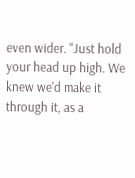even wider. "Just hold your head up high. We knew we'd make it through it, as a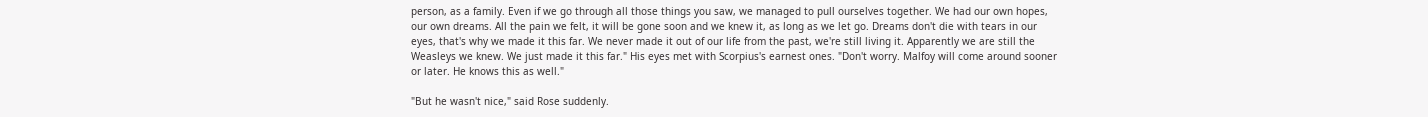person, as a family. Even if we go through all those things you saw, we managed to pull ourselves together. We had our own hopes, our own dreams. All the pain we felt, it will be gone soon and we knew it, as long as we let go. Dreams don't die with tears in our eyes, that's why we made it this far. We never made it out of our life from the past, we're still living it. Apparently we are still the Weasleys we knew. We just made it this far." His eyes met with Scorpius's earnest ones. "Don't worry. Malfoy will come around sooner or later. He knows this as well."

"But he wasn't nice," said Rose suddenly.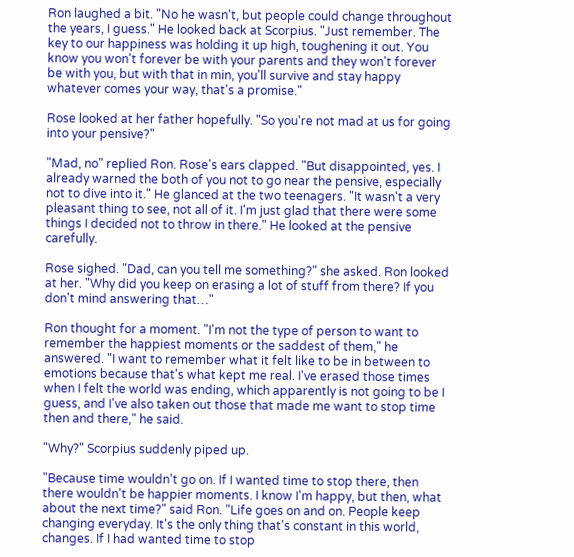Ron laughed a bit. "No he wasn't, but people could change throughout the years, I guess." He looked back at Scorpius. "Just remember. The key to our happiness was holding it up high, toughening it out. You know you won't forever be with your parents and they won't forever be with you, but with that in min, you'll survive and stay happy whatever comes your way, that's a promise."

Rose looked at her father hopefully. "So you're not mad at us for going into your pensive?"

"Mad, no" replied Ron. Rose's ears clapped. "But disappointed, yes. I already warned the both of you not to go near the pensive, especially not to dive into it." He glanced at the two teenagers. "It wasn't a very pleasant thing to see, not all of it. I'm just glad that there were some things I decided not to throw in there." He looked at the pensive carefully.

Rose sighed. "Dad, can you tell me something?" she asked. Ron looked at her. "Why did you keep on erasing a lot of stuff from there? If you don't mind answering that…"

Ron thought for a moment. "I'm not the type of person to want to remember the happiest moments or the saddest of them," he answered. "I want to remember what it felt like to be in between to emotions because that's what kept me real. I've erased those times when I felt the world was ending, which apparently is not going to be I guess, and I've also taken out those that made me want to stop time then and there," he said.

"Why?" Scorpius suddenly piped up.

"Because time wouldn't go on. If I wanted time to stop there, then there wouldn't be happier moments. I know I'm happy, but then, what about the next time?" said Ron. "Life goes on and on. People keep changing everyday. It's the only thing that's constant in this world, changes. If I had wanted time to stop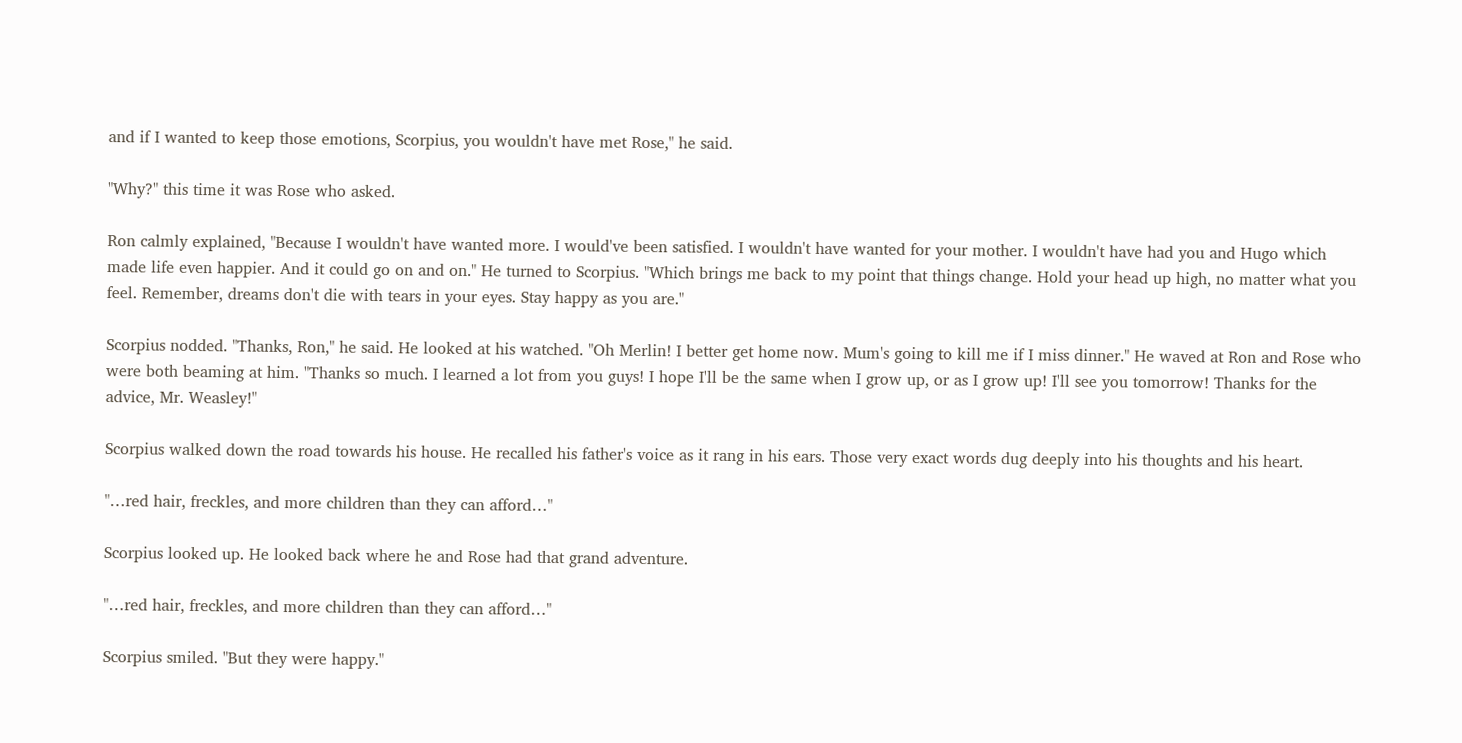and if I wanted to keep those emotions, Scorpius, you wouldn't have met Rose," he said.

"Why?" this time it was Rose who asked.

Ron calmly explained, "Because I wouldn't have wanted more. I would've been satisfied. I wouldn't have wanted for your mother. I wouldn't have had you and Hugo which made life even happier. And it could go on and on." He turned to Scorpius. "Which brings me back to my point that things change. Hold your head up high, no matter what you feel. Remember, dreams don't die with tears in your eyes. Stay happy as you are."

Scorpius nodded. "Thanks, Ron," he said. He looked at his watched. "Oh Merlin! I better get home now. Mum's going to kill me if I miss dinner." He waved at Ron and Rose who were both beaming at him. "Thanks so much. I learned a lot from you guys! I hope I'll be the same when I grow up, or as I grow up! I'll see you tomorrow! Thanks for the advice, Mr. Weasley!"

Scorpius walked down the road towards his house. He recalled his father's voice as it rang in his ears. Those very exact words dug deeply into his thoughts and his heart.

"…red hair, freckles, and more children than they can afford…"

Scorpius looked up. He looked back where he and Rose had that grand adventure.

"…red hair, freckles, and more children than they can afford…"

Scorpius smiled. "But they were happy."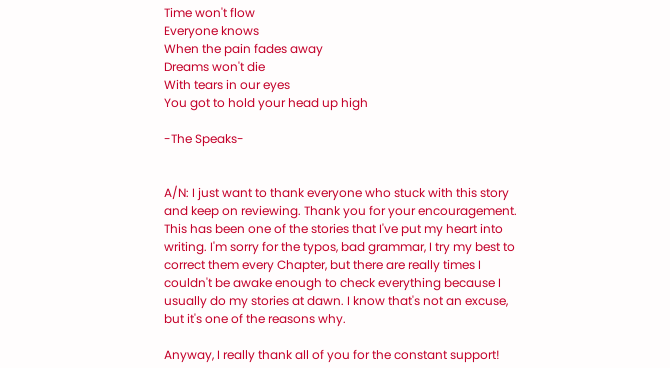Time won't flow
Everyone knows
When the pain fades away
Dreams won't die
With tears in our eyes
You got to hold your head up high

-The Speaks-


A/N: I just want to thank everyone who stuck with this story and keep on reviewing. Thank you for your encouragement. This has been one of the stories that I've put my heart into writing. I'm sorry for the typos, bad grammar, I try my best to correct them every Chapter, but there are really times I couldn't be awake enough to check everything because I usually do my stories at dawn. I know that's not an excuse, but it's one of the reasons why.

Anyway, I really thank all of you for the constant support!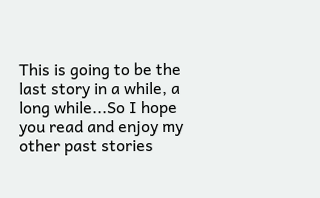This is going to be the last story in a while, a long while...So I hope you read and enjoy my other past stories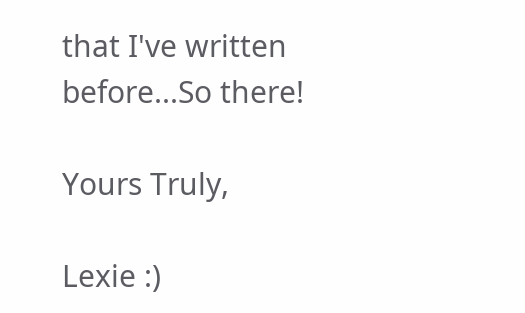that I've written before...So there!

Yours Truly,

Lexie :)